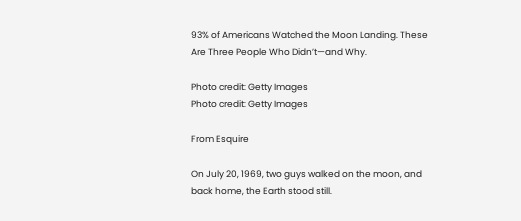93% of Americans Watched the Moon Landing. These Are Three People Who Didn’t—and Why.

Photo credit: Getty Images
Photo credit: Getty Images

From Esquire

On July 20, 1969, two guys walked on the moon, and back home, the Earth stood still.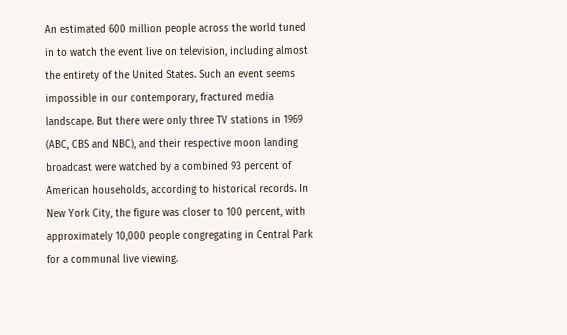An estimated 600 million people across the world tuned in to watch the event live on television, including almost the entirety of the United States. Such an event seems impossible in our contemporary, fractured media landscape. But there were only three TV stations in 1969 (ABC, CBS and NBC), and their respective moon landing broadcast were watched by a combined 93 percent of American households, according to historical records. In New York City, the figure was closer to 100 percent, with approximately 10,000 people congregating in Central Park for a communal live viewing.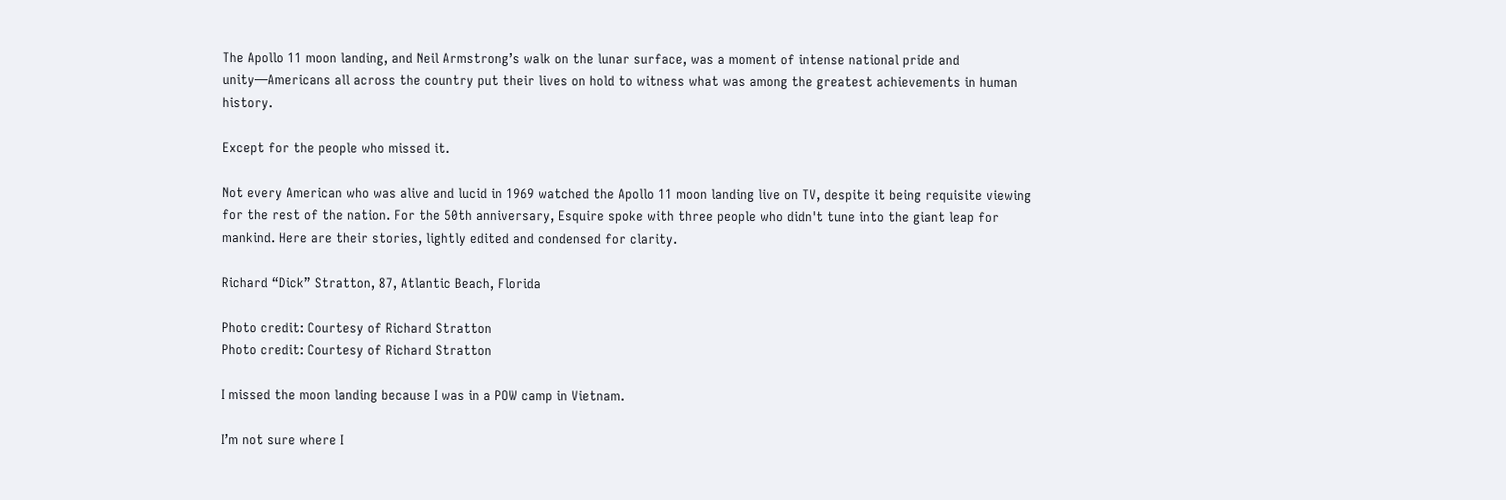The Apollo 11 moon landing, and Neil Armstrong’s walk on the lunar surface, was a moment of intense national pride and unity—Americans all across the country put their lives on hold to witness what was among the greatest achievements in human history.

Except for the people who missed it.

Not every American who was alive and lucid in 1969 watched the Apollo 11 moon landing live on TV, despite it being requisite viewing for the rest of the nation. For the 50th anniversary, Esquire spoke with three people who didn't tune into the giant leap for mankind. Here are their stories, lightly edited and condensed for clarity.

Richard “Dick” Stratton, 87, Atlantic Beach, Florida

Photo credit: Courtesy of Richard Stratton
Photo credit: Courtesy of Richard Stratton

I missed the moon landing because I was in a POW camp in Vietnam.

I’m not sure where I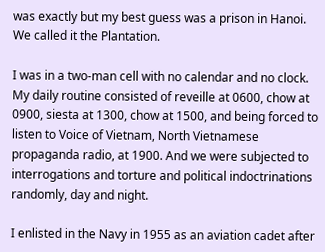was exactly but my best guess was a prison in Hanoi. We called it the Plantation.

I was in a two-man cell with no calendar and no clock. My daily routine consisted of reveille at 0600, chow at 0900, siesta at 1300, chow at 1500, and being forced to listen to Voice of Vietnam, North Vietnamese propaganda radio, at 1900. And we were subjected to interrogations and torture and political indoctrinations randomly, day and night.

I enlisted in the Navy in 1955 as an aviation cadet after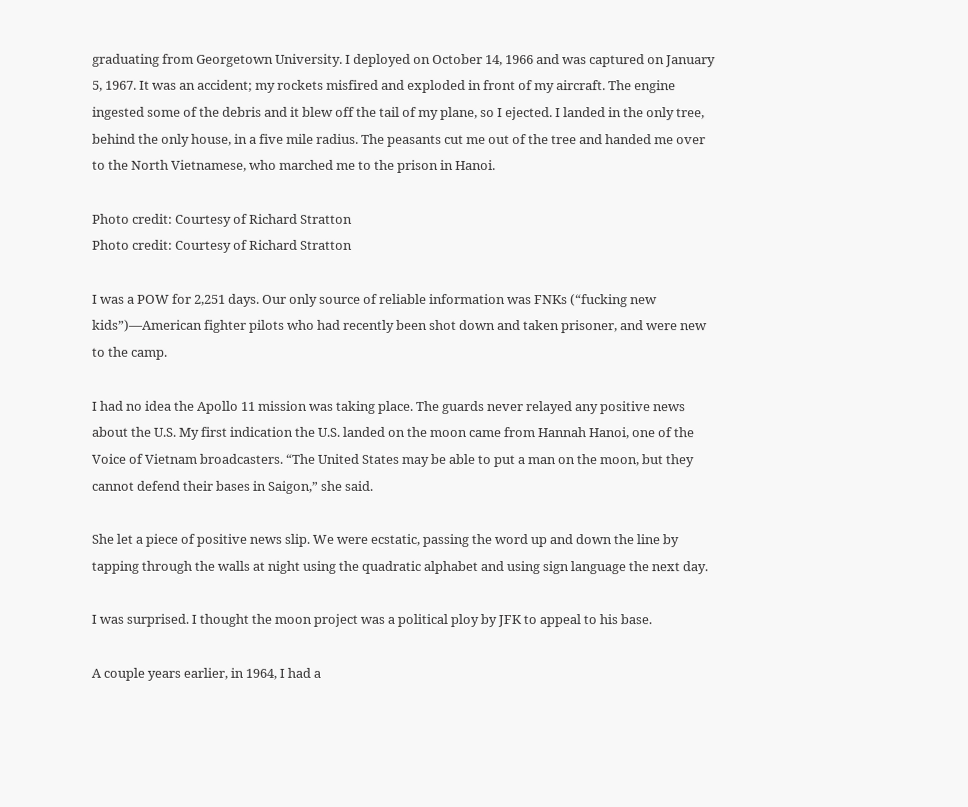graduating from Georgetown University. I deployed on October 14, 1966 and was captured on January 5, 1967. It was an accident; my rockets misfired and exploded in front of my aircraft. The engine ingested some of the debris and it blew off the tail of my plane, so I ejected. I landed in the only tree, behind the only house, in a five mile radius. The peasants cut me out of the tree and handed me over to the North Vietnamese, who marched me to the prison in Hanoi.

Photo credit: Courtesy of Richard Stratton
Photo credit: Courtesy of Richard Stratton

I was a POW for 2,251 days. Our only source of reliable information was FNKs (“fucking new kids”)—American fighter pilots who had recently been shot down and taken prisoner, and were new to the camp.

I had no idea the Apollo 11 mission was taking place. The guards never relayed any positive news about the U.S. My first indication the U.S. landed on the moon came from Hannah Hanoi, one of the Voice of Vietnam broadcasters. “The United States may be able to put a man on the moon, but they cannot defend their bases in Saigon,” she said.

She let a piece of positive news slip. We were ecstatic, passing the word up and down the line by tapping through the walls at night using the quadratic alphabet and using sign language the next day.

I was surprised. I thought the moon project was a political ploy by JFK to appeal to his base.

A couple years earlier, in 1964, I had a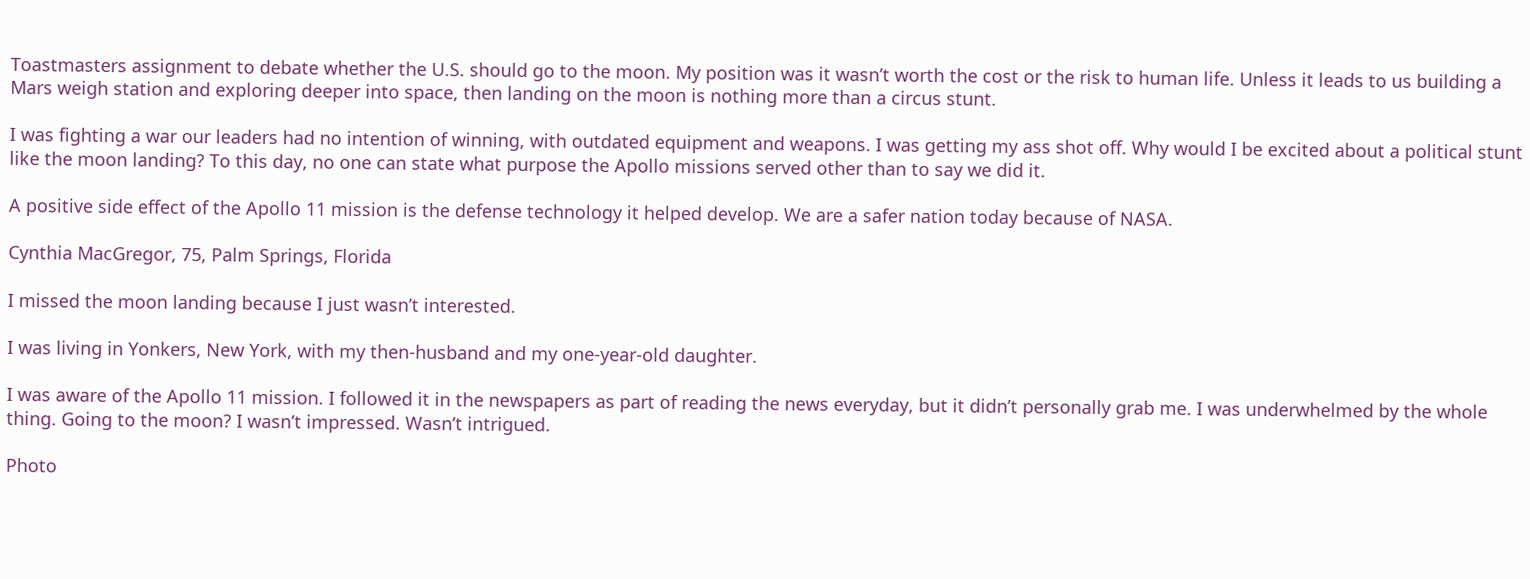Toastmasters assignment to debate whether the U.S. should go to the moon. My position was it wasn’t worth the cost or the risk to human life. Unless it leads to us building a Mars weigh station and exploring deeper into space, then landing on the moon is nothing more than a circus stunt.

I was fighting a war our leaders had no intention of winning, with outdated equipment and weapons. I was getting my ass shot off. Why would I be excited about a political stunt like the moon landing? To this day, no one can state what purpose the Apollo missions served other than to say we did it.

A positive side effect of the Apollo 11 mission is the defense technology it helped develop. We are a safer nation today because of NASA.

Cynthia MacGregor, 75, Palm Springs, Florida

I missed the moon landing because I just wasn’t interested.

I was living in Yonkers, New York, with my then-husband and my one-year-old daughter.

I was aware of the Apollo 11 mission. I followed it in the newspapers as part of reading the news everyday, but it didn’t personally grab me. I was underwhelmed by the whole thing. Going to the moon? I wasn’t impressed. Wasn’t intrigued.

Photo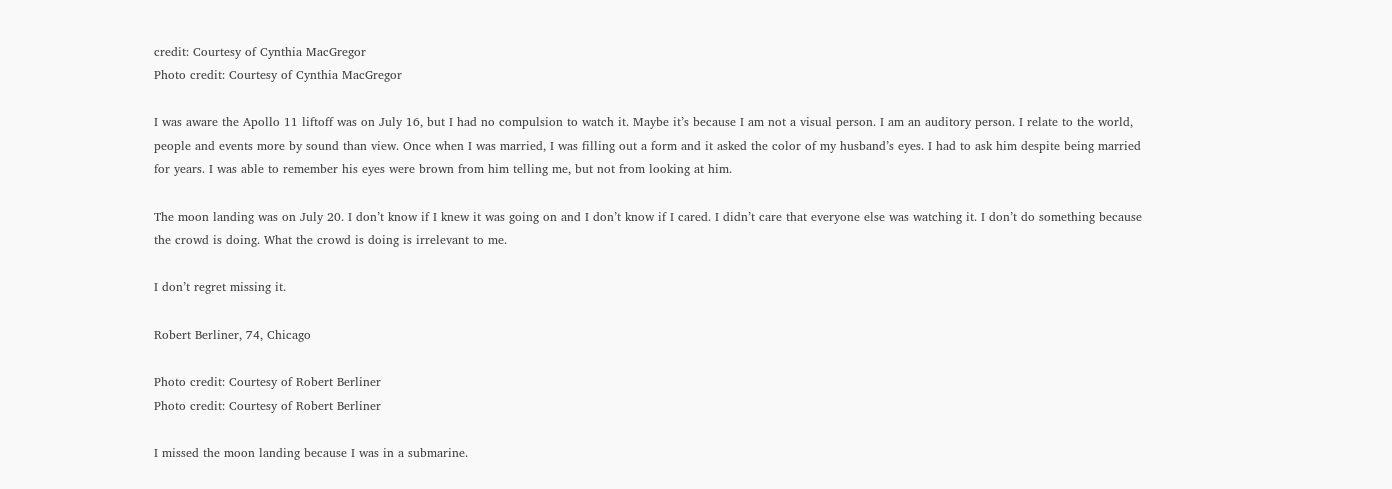credit: Courtesy of Cynthia MacGregor
Photo credit: Courtesy of Cynthia MacGregor

I was aware the Apollo 11 liftoff was on July 16, but I had no compulsion to watch it. Maybe it’s because I am not a visual person. I am an auditory person. I relate to the world, people and events more by sound than view. Once when I was married, I was filling out a form and it asked the color of my husband’s eyes. I had to ask him despite being married for years. I was able to remember his eyes were brown from him telling me, but not from looking at him.

The moon landing was on July 20. I don’t know if I knew it was going on and I don’t know if I cared. I didn’t care that everyone else was watching it. I don’t do something because the crowd is doing. What the crowd is doing is irrelevant to me.

I don’t regret missing it.

Robert Berliner, 74, Chicago

Photo credit: Courtesy of Robert Berliner
Photo credit: Courtesy of Robert Berliner

I missed the moon landing because I was in a submarine.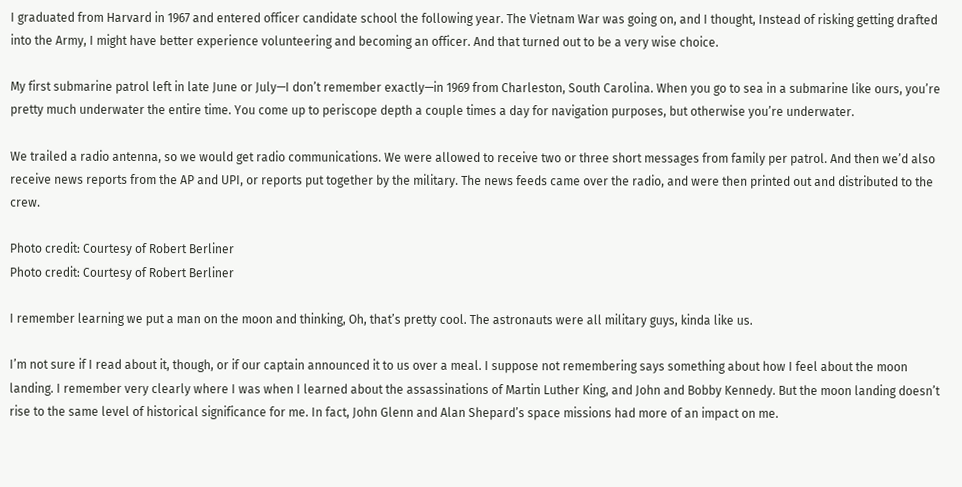I graduated from Harvard in 1967 and entered officer candidate school the following year. The Vietnam War was going on, and I thought, Instead of risking getting drafted into the Army, I might have better experience volunteering and becoming an officer. And that turned out to be a very wise choice.

My first submarine patrol left in late June or July—I don’t remember exactly—in 1969 from Charleston, South Carolina. When you go to sea in a submarine like ours, you’re pretty much underwater the entire time. You come up to periscope depth a couple times a day for navigation purposes, but otherwise you’re underwater.

We trailed a radio antenna, so we would get radio communications. We were allowed to receive two or three short messages from family per patrol. And then we’d also receive news reports from the AP and UPI, or reports put together by the military. The news feeds came over the radio, and were then printed out and distributed to the crew.

Photo credit: Courtesy of Robert Berliner
Photo credit: Courtesy of Robert Berliner

I remember learning we put a man on the moon and thinking, Oh, that’s pretty cool. The astronauts were all military guys, kinda like us.

I’m not sure if I read about it, though, or if our captain announced it to us over a meal. I suppose not remembering says something about how I feel about the moon landing. I remember very clearly where I was when I learned about the assassinations of Martin Luther King, and John and Bobby Kennedy. But the moon landing doesn’t rise to the same level of historical significance for me. In fact, John Glenn and Alan Shepard’s space missions had more of an impact on me.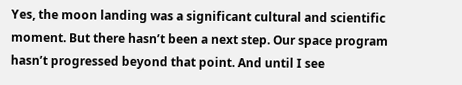Yes, the moon landing was a significant cultural and scientific moment. But there hasn’t been a next step. Our space program hasn’t progressed beyond that point. And until I see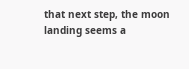that next step, the moon landing seems a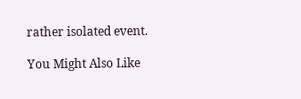rather isolated event.

You Might Also Like